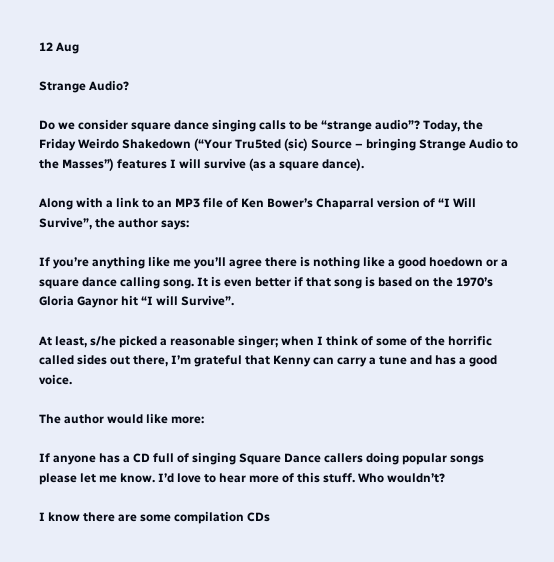12 Aug

Strange Audio?

Do we consider square dance singing calls to be “strange audio”? Today, the Friday Weirdo Shakedown (“Your Tru5ted (sic) Source – bringing Strange Audio to the Masses”) features I will survive (as a square dance).

Along with a link to an MP3 file of Ken Bower’s Chaparral version of “I Will Survive”, the author says:

If you’re anything like me you’ll agree there is nothing like a good hoedown or a square dance calling song. It is even better if that song is based on the 1970’s Gloria Gaynor hit “I will Survive”.

At least, s/he picked a reasonable singer; when I think of some of the horrific called sides out there, I’m grateful that Kenny can carry a tune and has a good voice.

The author would like more:

If anyone has a CD full of singing Square Dance callers doing popular songs please let me know. I’d love to hear more of this stuff. Who wouldn’t?

I know there are some compilation CDs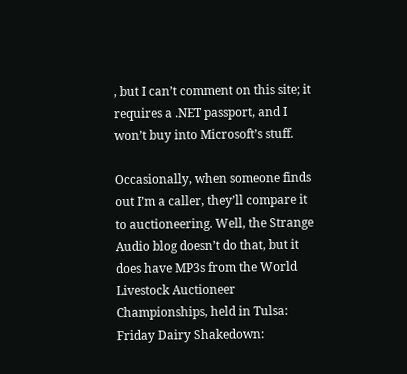, but I can’t comment on this site; it requires a .NET passport, and I won’t buy into Microsoft’s stuff.

Occasionally, when someone finds out I’m a caller, they’ll compare it to auctioneering. Well, the Strange Audio blog doesn’t do that, but it does have MP3s from the World Livestock Auctioneer Championships, held in Tulsa: Friday Dairy Shakedown: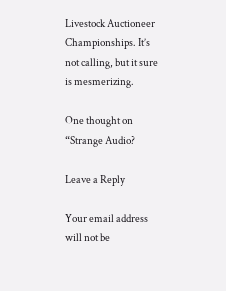Livestock Auctioneer Championships. It’s not calling, but it sure is mesmerizing.

One thought on “Strange Audio?

Leave a Reply

Your email address will not be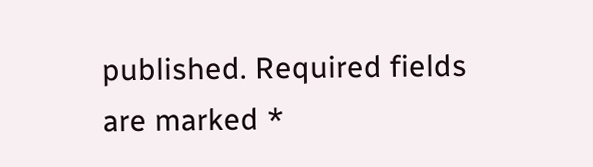published. Required fields are marked *